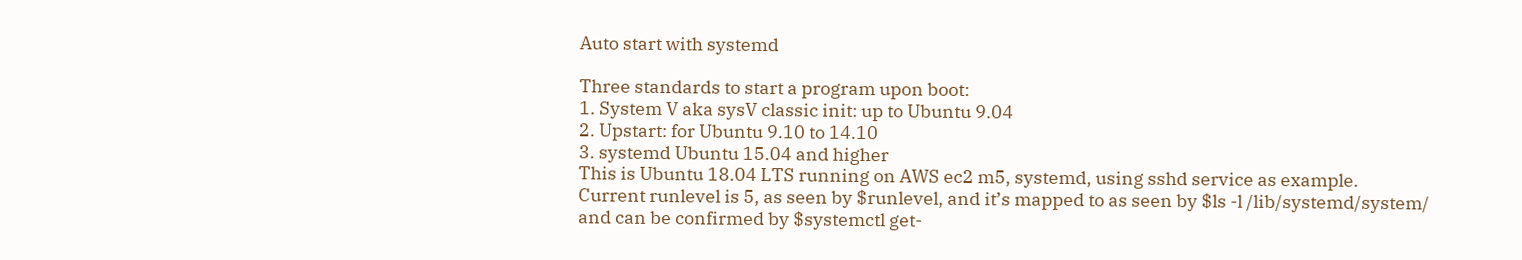Auto start with systemd

Three standards to start a program upon boot:
1. System V aka sysV classic init: up to Ubuntu 9.04
2. Upstart: for Ubuntu 9.10 to 14.10
3. systemd Ubuntu 15.04 and higher
This is Ubuntu 18.04 LTS running on AWS ec2 m5, systemd, using sshd service as example.
Current runlevel is 5, as seen by $runlevel, and it’s mapped to as seen by $ls -l /lib/systemd/system/ and can be confirmed by $systemctl get-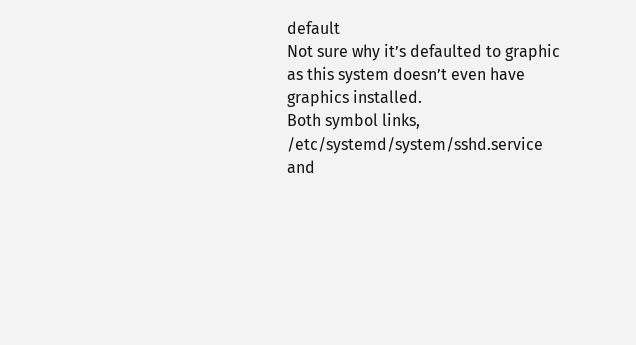default
Not sure why it’s defaulted to graphic as this system doesn’t even have graphics installed.
Both symbol links, /etc/systemd/system/sshd.service and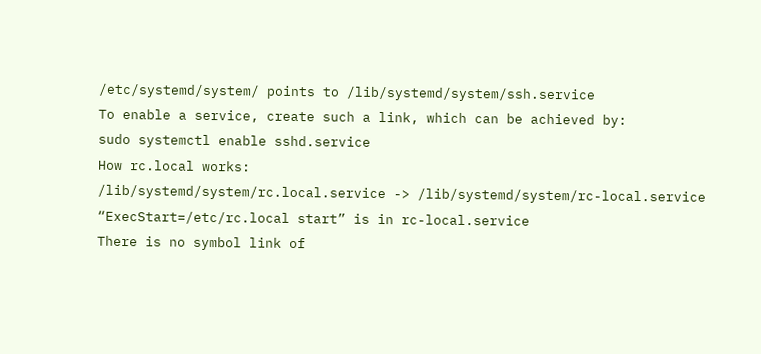/etc/systemd/system/ points to /lib/systemd/system/ssh.service
To enable a service, create such a link, which can be achieved by:
sudo systemctl enable sshd.service
How rc.local works:
/lib/systemd/system/rc.local.service -> /lib/systemd/system/rc-local.service
“ExecStart=/etc/rc.local start” is in rc-local.service
There is no symbol link of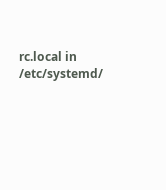rc.local in /etc/systemd/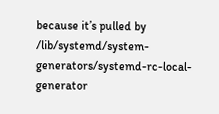because it’s pulled by /lib/systemd/system-generators/systemd-rc-local-generator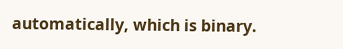automatically, which is binary.